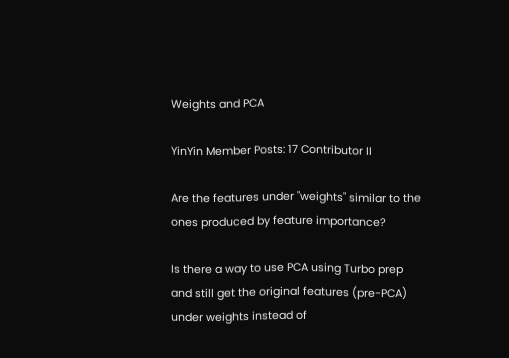Weights and PCA

YinYin Member Posts: 17 Contributor II

Are the features under "weights" similar to the ones produced by feature importance?

Is there a way to use PCA using Turbo prep and still get the original features (pre-PCA) under weights instead of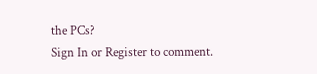the PCs?
Sign In or Register to comment.